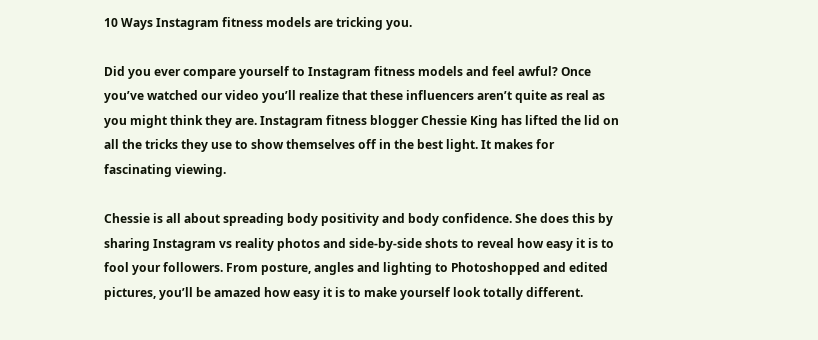10 Ways Instagram fitness models are tricking you.

Did you ever compare yourself to Instagram fitness models and feel awful? Once you’ve watched our video you’ll realize that these influencers aren’t quite as real as you might think they are. Instagram fitness blogger Chessie King has lifted the lid on all the tricks they use to show themselves off in the best light. It makes for fascinating viewing.

Chessie is all about spreading body positivity and body confidence. She does this by sharing Instagram vs reality photos and side-by-side shots to reveal how easy it is to fool your followers. From posture, angles and lighting to Photoshopped and edited pictures, you’ll be amazed how easy it is to make yourself look totally different.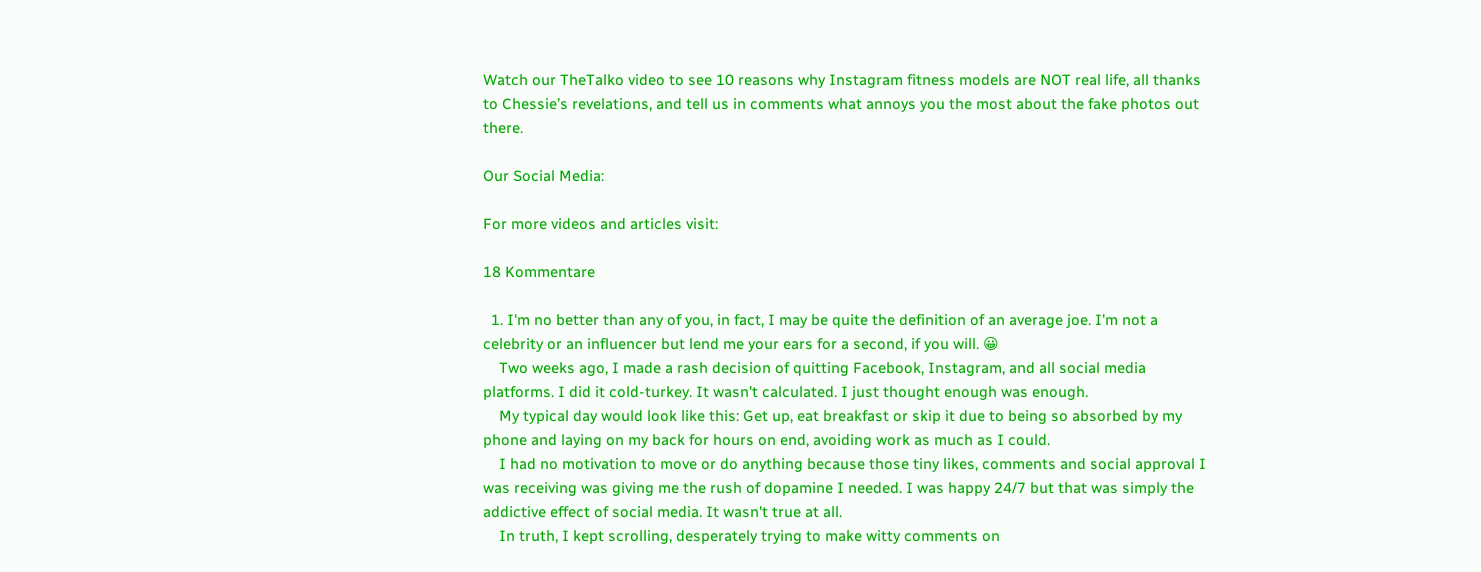Watch our TheTalko video to see 10 reasons why Instagram fitness models are NOT real life, all thanks to Chessie’s revelations, and tell us in comments what annoys you the most about the fake photos out there.

Our Social Media:

For more videos and articles visit:

18 Kommentare

  1. I'm no better than any of you, in fact, I may be quite the definition of an average joe. I'm not a celebrity or an influencer but lend me your ears for a second, if you will. 😀
    Two weeks ago, I made a rash decision of quitting Facebook, Instagram, and all social media platforms. I did it cold-turkey. It wasn't calculated. I just thought enough was enough.
    My typical day would look like this: Get up, eat breakfast or skip it due to being so absorbed by my phone and laying on my back for hours on end, avoiding work as much as I could.
    I had no motivation to move or do anything because those tiny likes, comments and social approval I was receiving was giving me the rush of dopamine I needed. I was happy 24/7 but that was simply the addictive effect of social media. It wasn't true at all.
    In truth, I kept scrolling, desperately trying to make witty comments on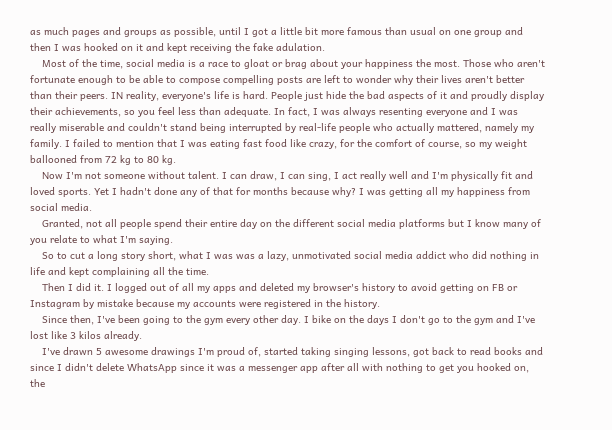as much pages and groups as possible, until I got a little bit more famous than usual on one group and then I was hooked on it and kept receiving the fake adulation.
    Most of the time, social media is a race to gloat or brag about your happiness the most. Those who aren't fortunate enough to be able to compose compelling posts are left to wonder why their lives aren't better than their peers. IN reality, everyone's life is hard. People just hide the bad aspects of it and proudly display their achievements, so you feel less than adequate. In fact, I was always resenting everyone and I was really miserable and couldn't stand being interrupted by real-life people who actually mattered, namely my family. I failed to mention that I was eating fast food like crazy, for the comfort of course, so my weight ballooned from 72 kg to 80 kg.
    Now I'm not someone without talent. I can draw, I can sing, I act really well and I'm physically fit and loved sports. Yet I hadn't done any of that for months because why? I was getting all my happiness from social media.
    Granted, not all people spend their entire day on the different social media platforms but I know many of you relate to what I'm saying.
    So to cut a long story short, what I was was a lazy, unmotivated social media addict who did nothing in life and kept complaining all the time.
    Then I did it. I logged out of all my apps and deleted my browser's history to avoid getting on FB or Instagram by mistake because my accounts were registered in the history.
    Since then, I've been going to the gym every other day. I bike on the days I don't go to the gym and I've lost like 3 kilos already.
    I've drawn 5 awesome drawings I'm proud of, started taking singing lessons, got back to read books and since I didn't delete WhatsApp since it was a messenger app after all with nothing to get you hooked on, the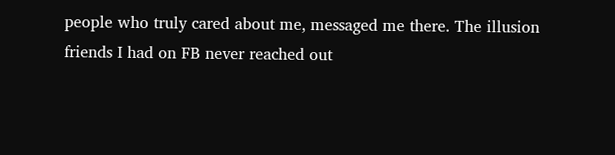people who truly cared about me, messaged me there. The illusion friends I had on FB never reached out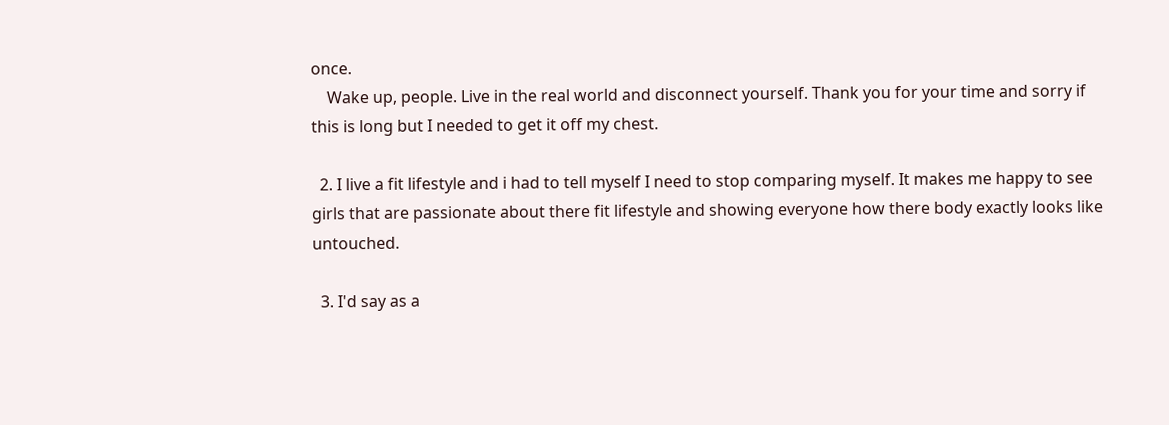once.
    Wake up, people. Live in the real world and disconnect yourself. Thank you for your time and sorry if this is long but I needed to get it off my chest.

  2. I live a fit lifestyle and i had to tell myself I need to stop comparing myself. It makes me happy to see girls that are passionate about there fit lifestyle and showing everyone how there body exactly looks like untouched.

  3. I'd say as a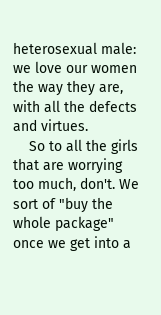heterosexual male: we love our women the way they are, with all the defects and virtues.
    So to all the girls that are worrying too much, don't. We sort of "buy the whole package" once we get into a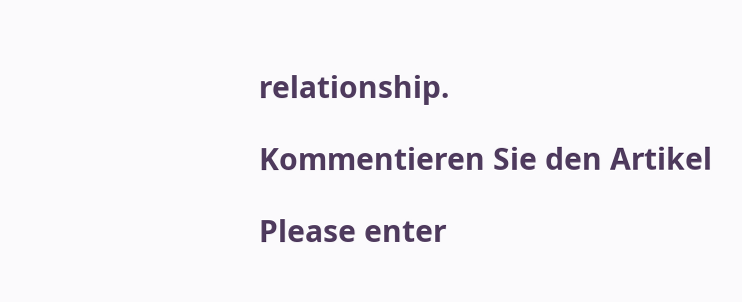relationship.

Kommentieren Sie den Artikel

Please enter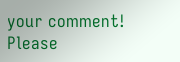your comment!
Please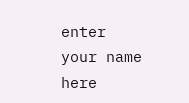enter your name here